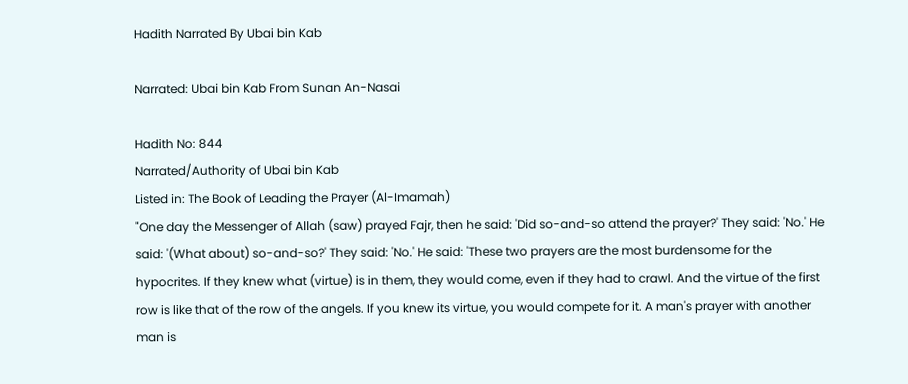Hadith Narrated By Ubai bin Kab

Narrated: Ubai bin Kab From Sunan An-Nasai

Hadith No: 844
Narrated/Authority of Ubai bin Kab
Listed in: The Book of Leading the Prayer (Al-Imamah)
"One day the Messenger of Allah (saw) prayed Fajr, then he said: 'Did so-and-so attend the prayer?' They said: 'No.' He said: '(What about) so-and-so?' They said: 'No.' He said: 'These two prayers are the most burdensome for the hypocrites. If they knew what (virtue) is in them, they would come, even if they had to crawl. And the virtue of the first row is like that of the row of the angels. If you knew its virtue, you would compete for it. A man's prayer with another man is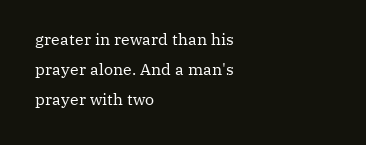greater in reward than his prayer alone. And a man's prayer with two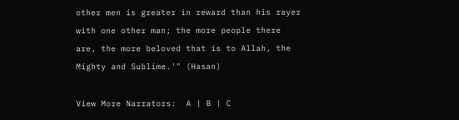other men is greater in reward than his rayer with one other man; the more people there are, the more beloved that is to Allah, the Mighty and Sublime.'" (Hasan)

View More Narrators:  A | B | C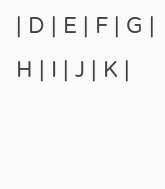| D | E | F | G | H | I | J | K |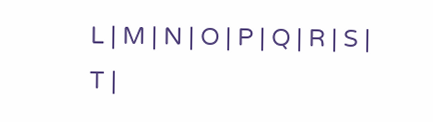L | M | N | O | P | Q | R | S | T |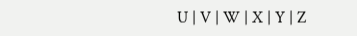U | V | W | X | Y | Z